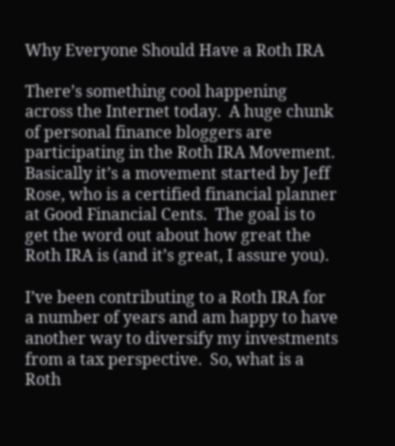Why Everyone Should Have a Roth IRA

There’s something cool happening across the Internet today.  A huge chunk of personal finance bloggers are participating in the Roth IRA Movement.   Basically it’s a movement started by Jeff Rose, who is a certified financial planner at Good Financial Cents.  The goal is to get the word out about how great the Roth IRA is (and it’s great, I assure you).

I’ve been contributing to a Roth IRA for a number of years and am happy to have another way to diversify my investments from a tax perspective.  So, what is a Roth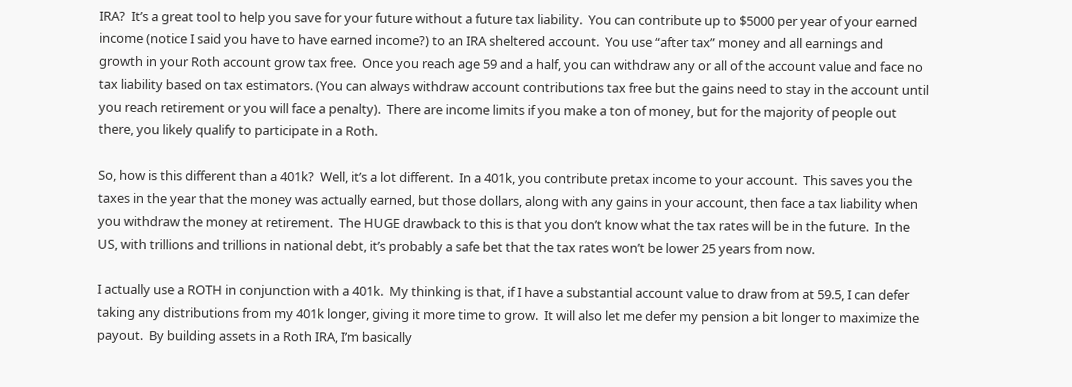IRA?  It’s a great tool to help you save for your future without a future tax liability.  You can contribute up to $5000 per year of your earned income (notice I said you have to have earned income?) to an IRA sheltered account.  You use “after tax” money and all earnings and growth in your Roth account grow tax free.  Once you reach age 59 and a half, you can withdraw any or all of the account value and face no tax liability based on tax estimators. (You can always withdraw account contributions tax free but the gains need to stay in the account until you reach retirement or you will face a penalty).  There are income limits if you make a ton of money, but for the majority of people out there, you likely qualify to participate in a Roth.

So, how is this different than a 401k?  Well, it’s a lot different.  In a 401k, you contribute pretax income to your account.  This saves you the taxes in the year that the money was actually earned, but those dollars, along with any gains in your account, then face a tax liability when you withdraw the money at retirement.  The HUGE drawback to this is that you don’t know what the tax rates will be in the future.  In the US, with trillions and trillions in national debt, it’s probably a safe bet that the tax rates won’t be lower 25 years from now.

I actually use a ROTH in conjunction with a 401k.  My thinking is that, if I have a substantial account value to draw from at 59.5, I can defer taking any distributions from my 401k longer, giving it more time to grow.  It will also let me defer my pension a bit longer to maximize the payout.  By building assets in a Roth IRA, I’m basically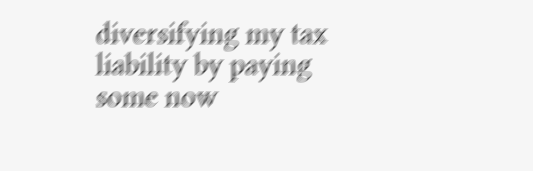diversifying my tax liability by paying some now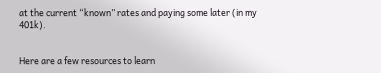at the current “known” rates and paying some later (in my 401k).


Here are a few resources to learn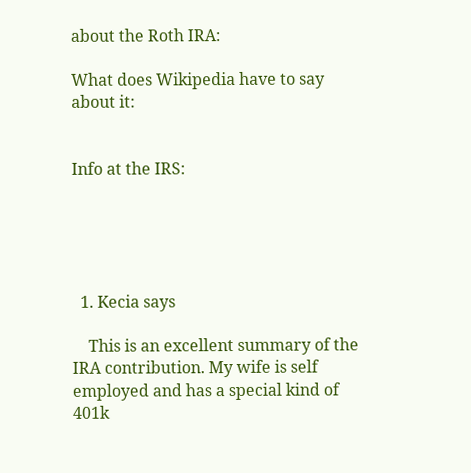about the Roth IRA:

What does Wikipedia have to say about it:


Info at the IRS:





  1. Kecia says

    This is an excellent summary of the IRA contribution. My wife is self employed and has a special kind of 401k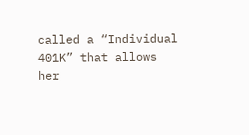called a “Individual 401K” that allows her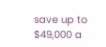save up to $49,000 a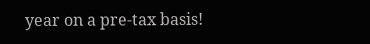year on a pre-tax basis!